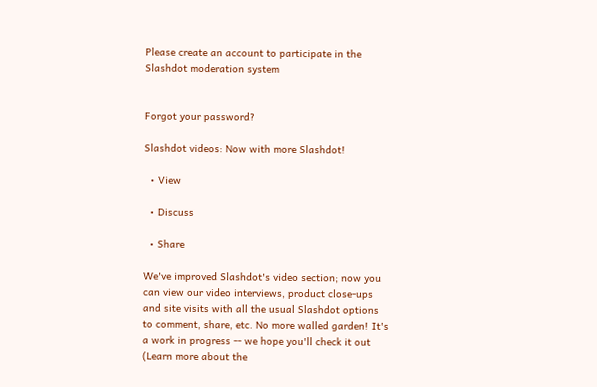Please create an account to participate in the Slashdot moderation system


Forgot your password?

Slashdot videos: Now with more Slashdot!

  • View

  • Discuss

  • Share

We've improved Slashdot's video section; now you can view our video interviews, product close-ups and site visits with all the usual Slashdot options to comment, share, etc. No more walled garden! It's a work in progress -- we hope you'll check it out (Learn more about the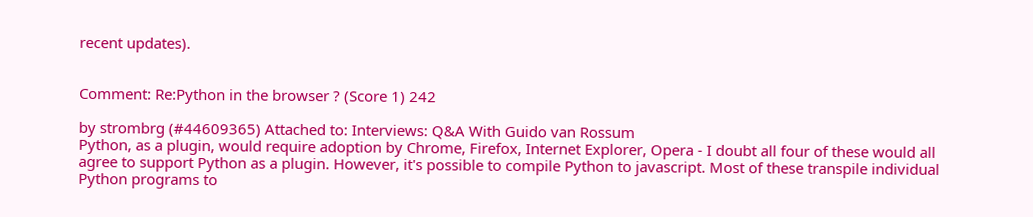recent updates).


Comment: Re:Python in the browser ? (Score 1) 242

by strombrg (#44609365) Attached to: Interviews: Q&A With Guido van Rossum
Python, as a plugin, would require adoption by Chrome, Firefox, Internet Explorer, Opera - I doubt all four of these would all agree to support Python as a plugin. However, it's possible to compile Python to javascript. Most of these transpile individual Python programs to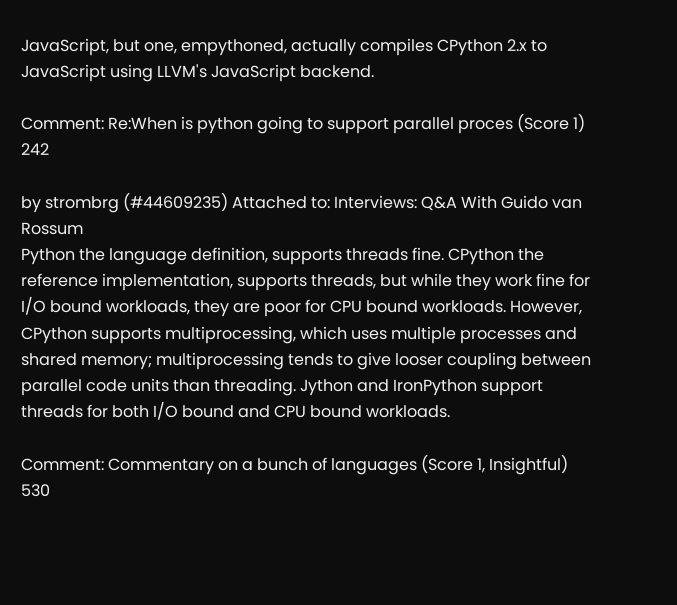JavaScript, but one, empythoned, actually compiles CPython 2.x to JavaScript using LLVM's JavaScript backend.

Comment: Re:When is python going to support parallel proces (Score 1) 242

by strombrg (#44609235) Attached to: Interviews: Q&A With Guido van Rossum
Python the language definition, supports threads fine. CPython the reference implementation, supports threads, but while they work fine for I/O bound workloads, they are poor for CPU bound workloads. However, CPython supports multiprocessing, which uses multiple processes and shared memory; multiprocessing tends to give looser coupling between parallel code units than threading. Jython and IronPython support threads for both I/O bound and CPU bound workloads.

Comment: Commentary on a bunch of languages (Score 1, Insightful) 530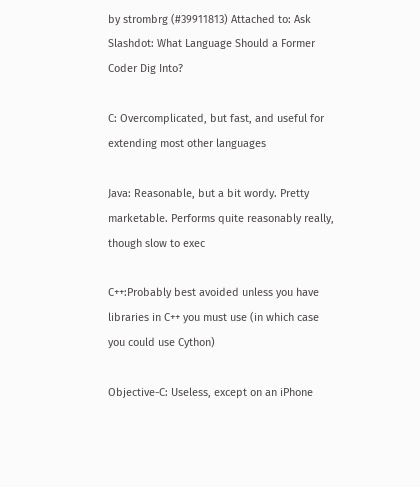by strombrg (#39911813) Attached to: Ask Slashdot: What Language Should a Former Coder Dig Into?

C: Overcomplicated, but fast, and useful for extending most other languages

Java: Reasonable, but a bit wordy. Pretty marketable. Performs quite reasonably really, though slow to exec

C++:Probably best avoided unless you have libraries in C++ you must use (in which case you could use Cython)

Objective-C: Useless, except on an iPhone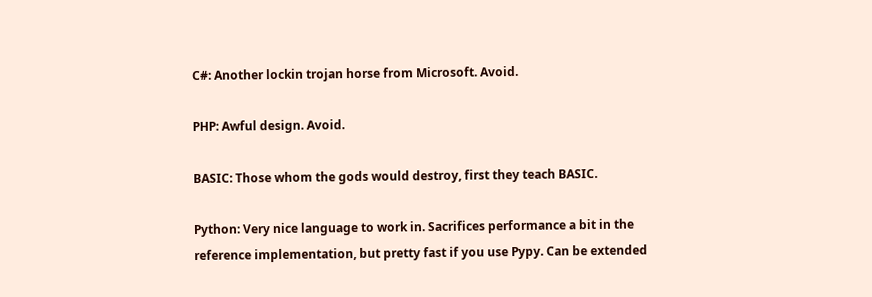C#: Another lockin trojan horse from Microsoft. Avoid.

PHP: Awful design. Avoid.

BASIC: Those whom the gods would destroy, first they teach BASIC.

Python: Very nice language to work in. Sacrifices performance a bit in the reference implementation, but pretty fast if you use Pypy. Can be extended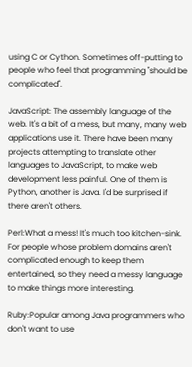using C or Cython. Sometimes off-putting to people who feel that programming "should be complicated".

JavaScript: The assembly language of the web. It's a bit of a mess, but many, many web applications use it. There have been many projects attempting to translate other languages to JavaScript, to make web development less painful. One of them is Python, another is Java. I'd be surprised if there aren't others.

Perl:What a mess! It's much too kitchen-sink. For people whose problem domains aren't complicated enough to keep them entertained, so they need a messy language to make things more interesting.

Ruby:Popular among Java programmers who don't want to use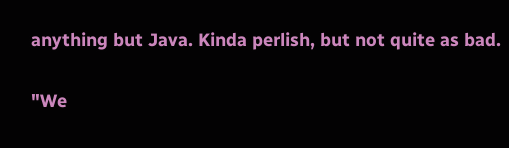anything but Java. Kinda perlish, but not quite as bad.

"We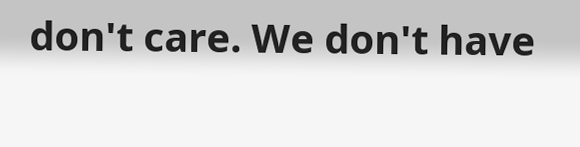don't care. We don't have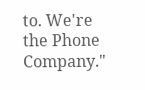to. We're the Phone Company."